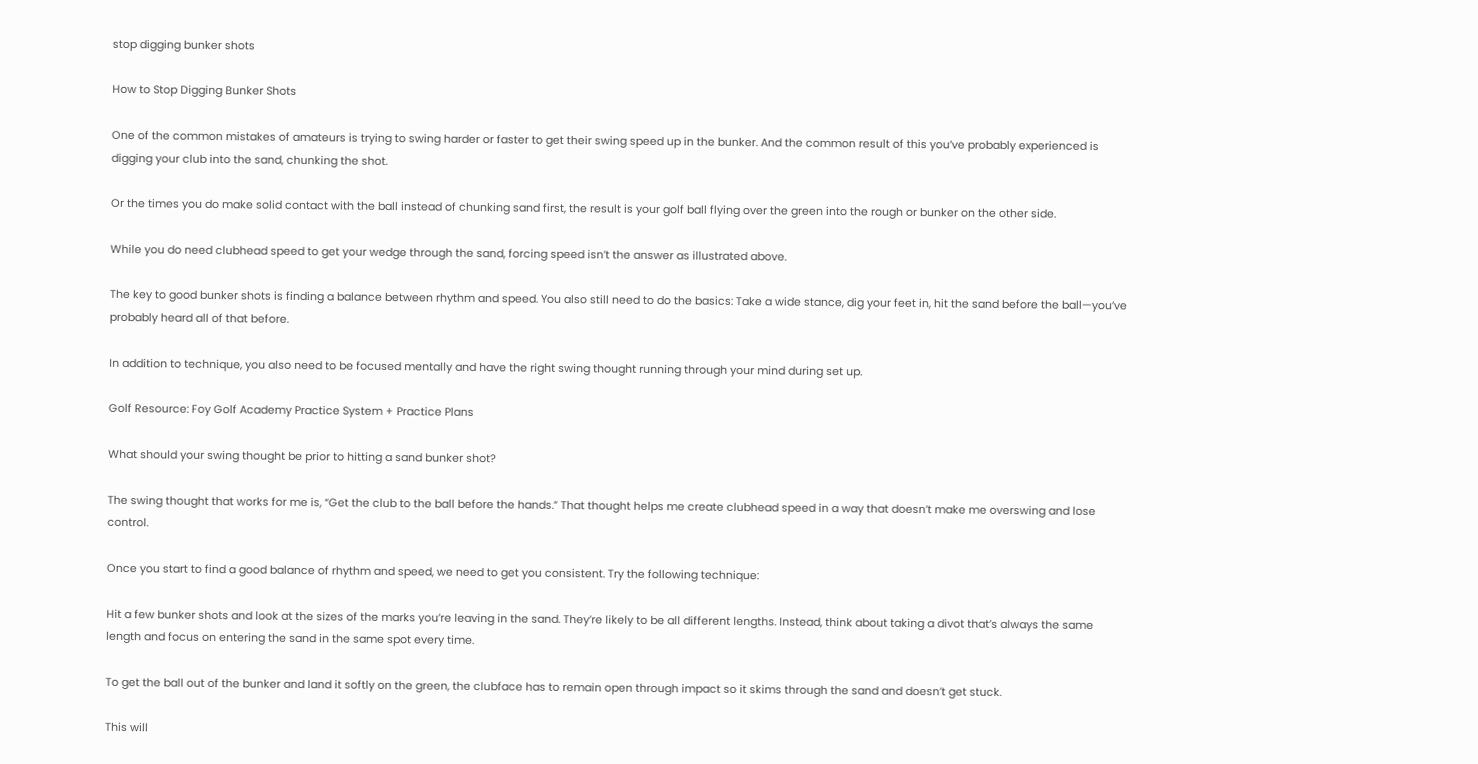stop digging bunker shots

How to Stop Digging Bunker Shots

One of the common mistakes of amateurs is trying to swing harder or faster to get their swing speed up in the bunker. And the common result of this you’ve probably experienced is digging your club into the sand, chunking the shot.

Or the times you do make solid contact with the ball instead of chunking sand first, the result is your golf ball flying over the green into the rough or bunker on the other side.

While you do need clubhead speed to get your wedge through the sand, forcing speed isn’t the answer as illustrated above.

The key to good bunker shots is finding a balance between rhythm and speed. You also still need to do the basics: Take a wide stance, dig your feet in, hit the sand before the ball—you’ve probably heard all of that before.

In addition to technique, you also need to be focused mentally and have the right swing thought running through your mind during set up.

Golf Resource: Foy Golf Academy Practice System + Practice Plans

What should your swing thought be prior to hitting a sand bunker shot?

The swing thought that works for me is, “Get the club to the ball before the hands.” That thought helps me create clubhead speed in a way that doesn’t make me overswing and lose control.

Once you start to find a good balance of rhythm and speed, we need to get you consistent. Try the following technique:

Hit a few bunker shots and look at the sizes of the marks you’re leaving in the sand. They’re likely to be all different lengths. Instead, think about taking a divot that’s always the same length and focus on entering the sand in the same spot every time.

To get the ball out of the bunker and land it softly on the green, the clubface has to remain open through impact so it skims through the sand and doesn’t get stuck.

This will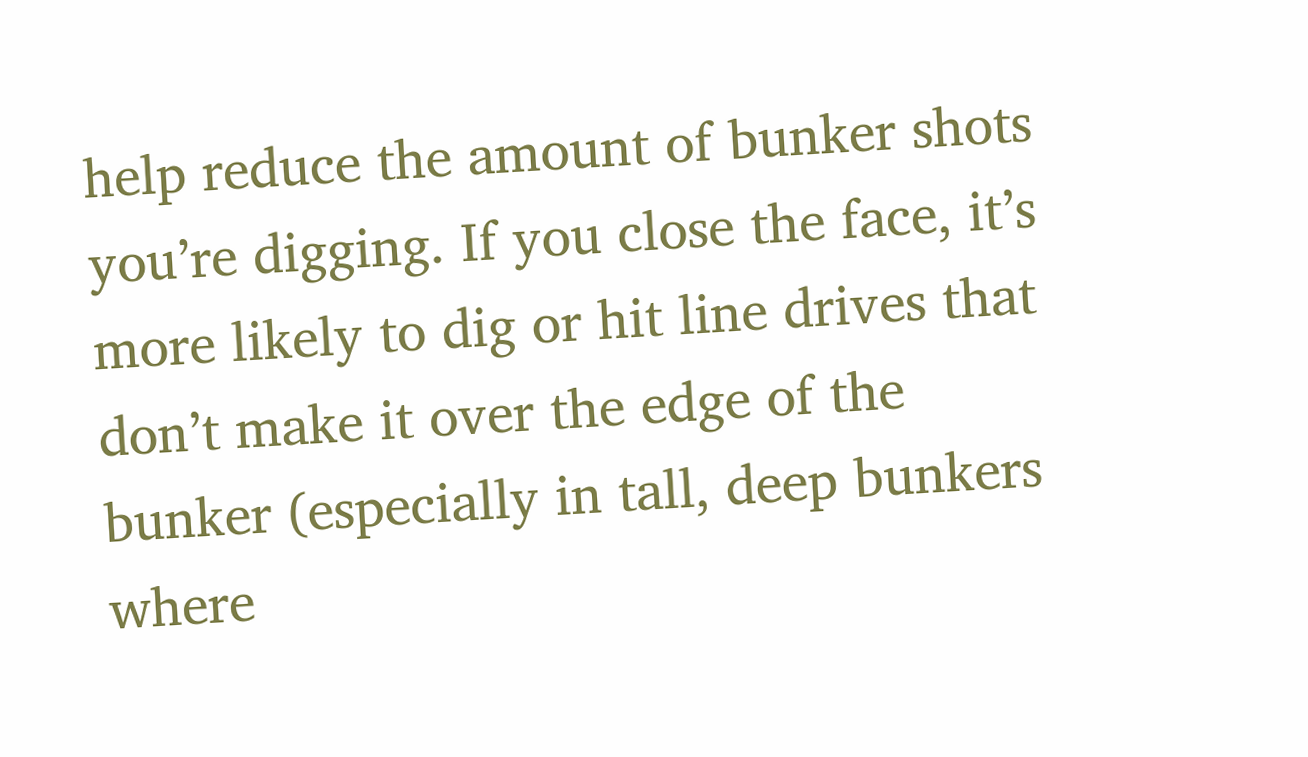help reduce the amount of bunker shots you’re digging. If you close the face, it’s more likely to dig or hit line drives that don’t make it over the edge of the bunker (especially in tall, deep bunkers where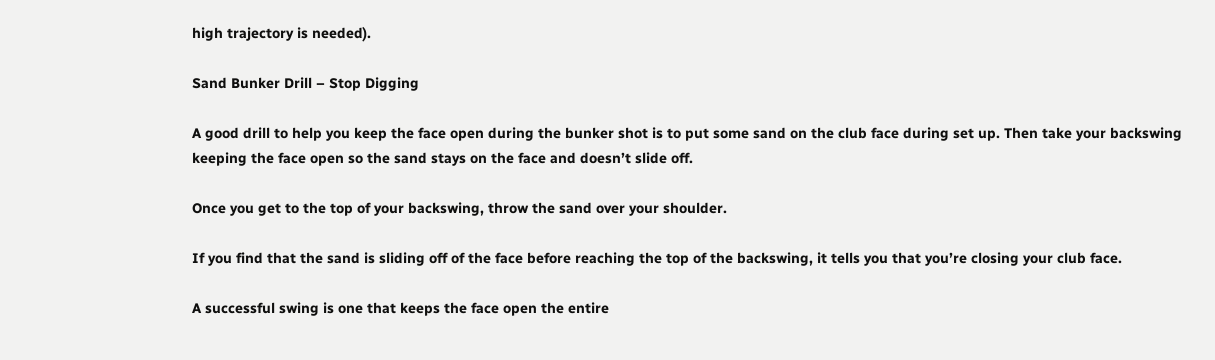high trajectory is needed).

Sand Bunker Drill – Stop Digging

A good drill to help you keep the face open during the bunker shot is to put some sand on the club face during set up. Then take your backswing keeping the face open so the sand stays on the face and doesn’t slide off.

Once you get to the top of your backswing, throw the sand over your shoulder.

If you find that the sand is sliding off of the face before reaching the top of the backswing, it tells you that you’re closing your club face.

A successful swing is one that keeps the face open the entire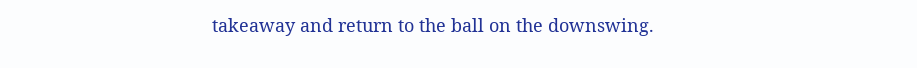takeaway and return to the ball on the downswing.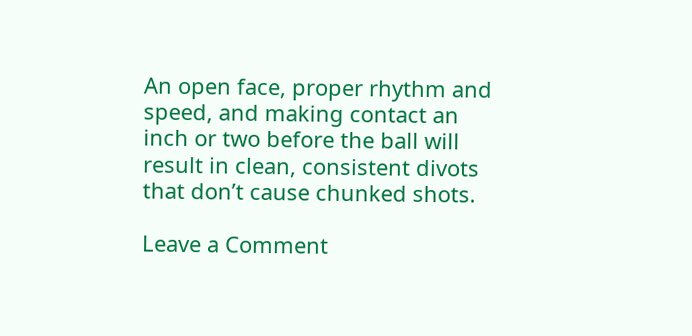An open face, proper rhythm and speed, and making contact an inch or two before the ball will result in clean, consistent divots that don’t cause chunked shots.

Leave a Comment